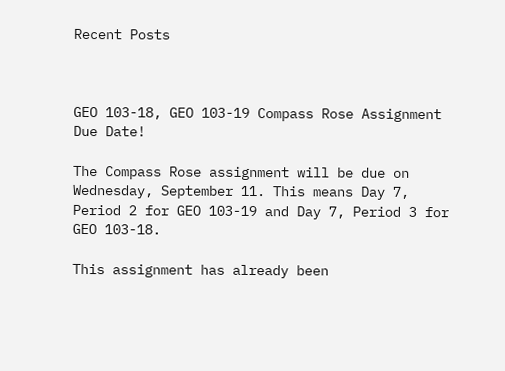Recent Posts



GEO 103-18, GEO 103-19 Compass Rose Assignment Due Date!

The Compass Rose assignment will be due on Wednesday, September 11. This means Day 7, Period 2 for GEO 103-19 and Day 7, Period 3 for GEO 103-18.

This assignment has already been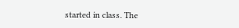started in class. The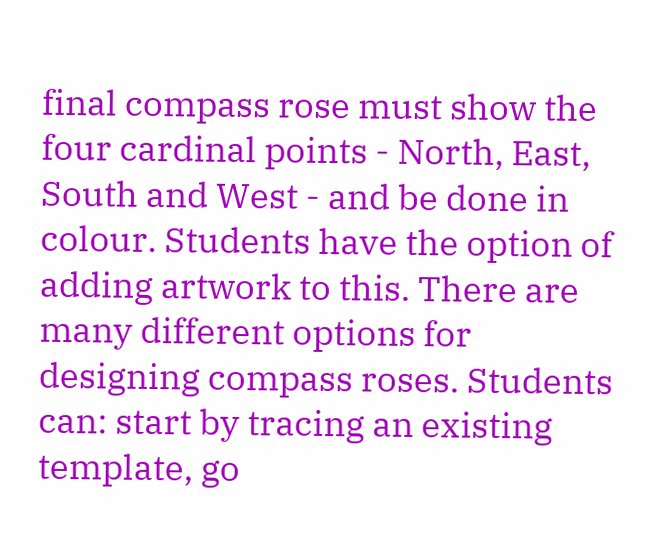final compass rose must show the four cardinal points - North, East, South and West - and be done in colour. Students have the option of adding artwork to this. There are many different options for designing compass roses. Students can: start by tracing an existing template, go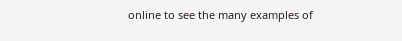online to see the many examples of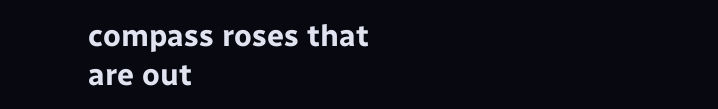compass roses that are out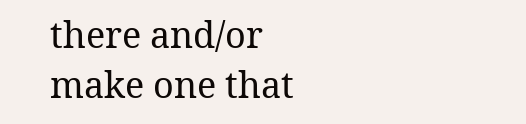there and/or make one that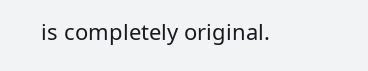is completely original.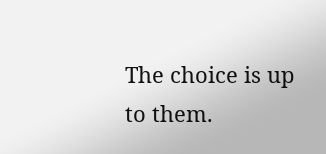The choice is up to them.